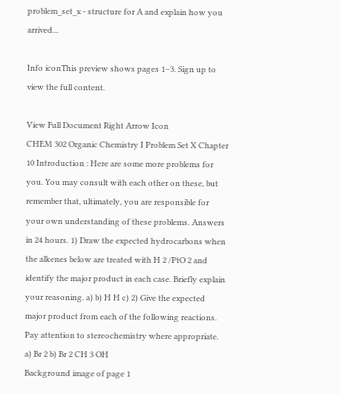problem_set_x - structure for A and explain how you arrived...

Info iconThis preview shows pages 1–3. Sign up to view the full content.

View Full Document Right Arrow Icon
CHEM 302 Organic Chemistry I Problem Set X Chapter 10 Introduction : Here are some more problems for you. You may consult with each other on these, but remember that, ultimately, you are responsible for your own understanding of these problems. Answers in 24 hours. 1) Draw the expected hydrocarbons when the alkenes below are treated with H 2 /PtO 2 and identify the major product in each case. Briefly explain your reasoning. a) b) H H c) 2) Give the expected major product from each of the following reactions. Pay attention to stereochemistry where appropriate. a) Br 2 b) Br 2 CH 3 OH
Background image of page 1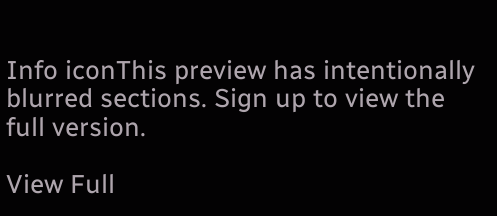Info iconThis preview has intentionally blurred sections. Sign up to view the full version.

View Full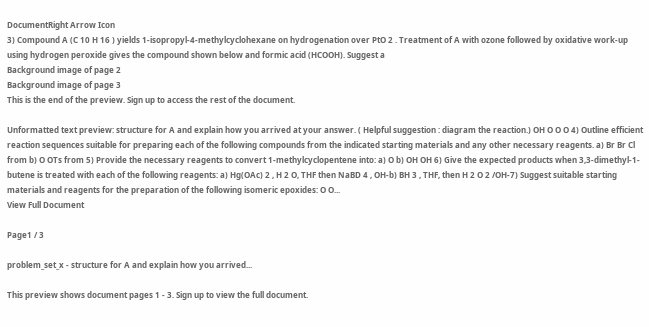DocumentRight Arrow Icon
3) Compound A (C 10 H 16 ) yields 1-isopropyl-4-methylcyclohexane on hydrogenation over PtO 2 . Treatment of A with ozone followed by oxidative work-up using hydrogen peroxide gives the compound shown below and formic acid (HCOOH). Suggest a
Background image of page 2
Background image of page 3
This is the end of the preview. Sign up to access the rest of the document.

Unformatted text preview: structure for A and explain how you arrived at your answer. ( Helpful suggestion : diagram the reaction.) OH O O O 4) Outline efficient reaction sequences suitable for preparing each of the following compounds from the indicated starting materials and any other necessary reagents. a) Br Br Cl from b) O OTs from 5) Provide the necessary reagents to convert 1-methylcyclopentene into: a) O b) OH OH 6) Give the expected products when 3,3-dimethyl-1-butene is treated with each of the following reagents: a) Hg(OAc) 2 , H 2 O, THF then NaBD 4 , OH-b) BH 3 , THF, then H 2 O 2 /OH-7) Suggest suitable starting materials and reagents for the preparation of the following isomeric epoxides: O O...
View Full Document

Page1 / 3

problem_set_x - structure for A and explain how you arrived...

This preview shows document pages 1 - 3. Sign up to view the full document.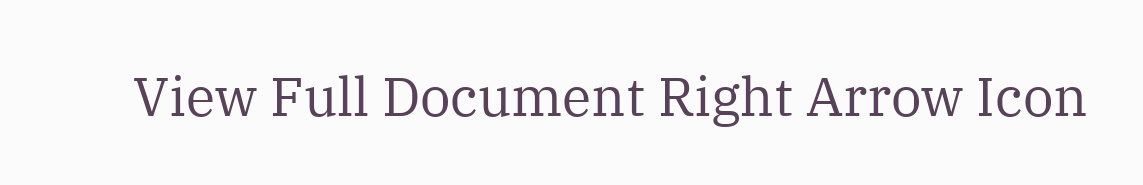View Full Document Right Arrow Icon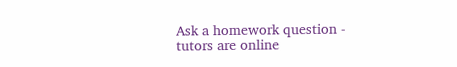Ask a homework question - tutors are online